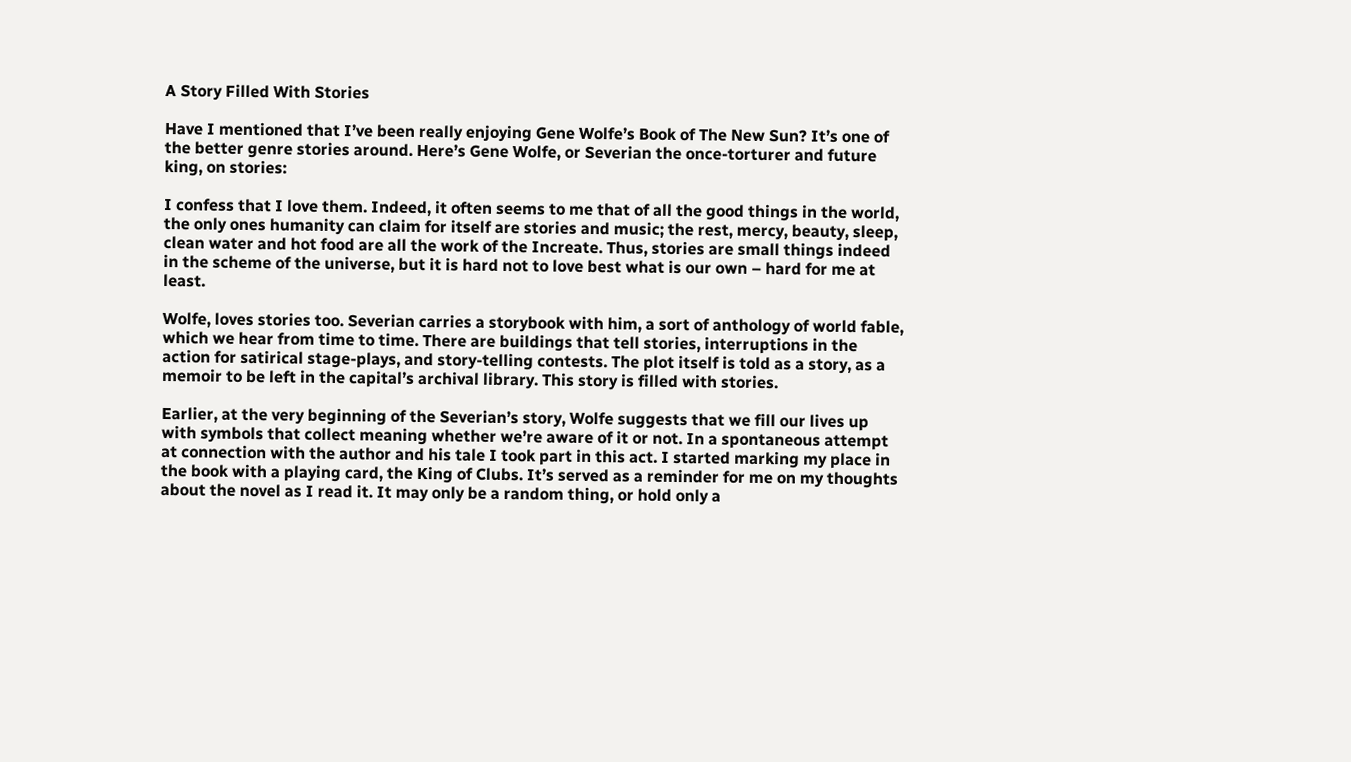A Story Filled With Stories

Have I mentioned that I’ve been really enjoying Gene Wolfe’s Book of The New Sun? It’s one of the better genre stories around. Here’s Gene Wolfe, or Severian the once-torturer and future king, on stories:

I confess that I love them. Indeed, it often seems to me that of all the good things in the world, the only ones humanity can claim for itself are stories and music; the rest, mercy, beauty, sleep, clean water and hot food are all the work of the Increate. Thus, stories are small things indeed in the scheme of the universe, but it is hard not to love best what is our own – hard for me at least.

Wolfe, loves stories too. Severian carries a storybook with him, a sort of anthology of world fable, which we hear from time to time. There are buildings that tell stories, interruptions in the action for satirical stage-plays, and story-telling contests. The plot itself is told as a story, as a memoir to be left in the capital’s archival library. This story is filled with stories.

Earlier, at the very beginning of the Severian’s story, Wolfe suggests that we fill our lives up with symbols that collect meaning whether we’re aware of it or not. In a spontaneous attempt at connection with the author and his tale I took part in this act. I started marking my place in the book with a playing card, the King of Clubs. It’s served as a reminder for me on my thoughts about the novel as I read it. It may only be a random thing, or hold only a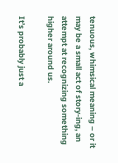tenuous, whimsical meaning – or it may be a small act of story-ing, an attempt at recognizing something higher around us.

It’s probably just a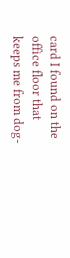card I found on the office floor that keeps me from dog-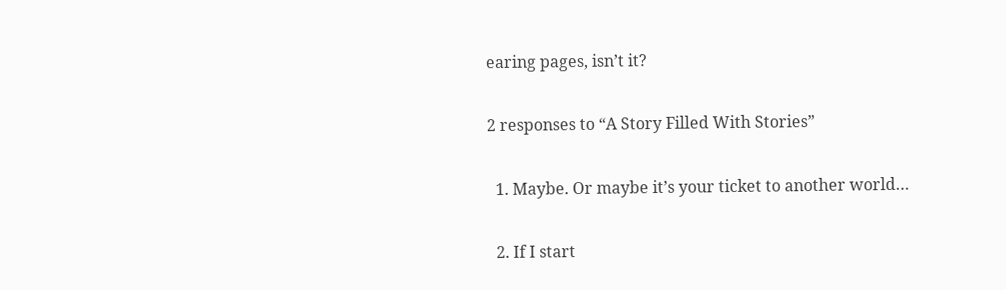earing pages, isn’t it?

2 responses to “A Story Filled With Stories”

  1. Maybe. Or maybe it’s your ticket to another world…

  2. If I start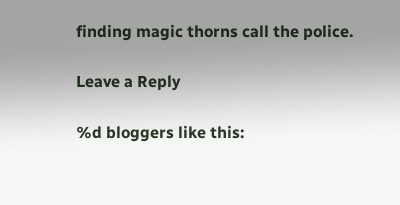finding magic thorns call the police.

Leave a Reply

%d bloggers like this: